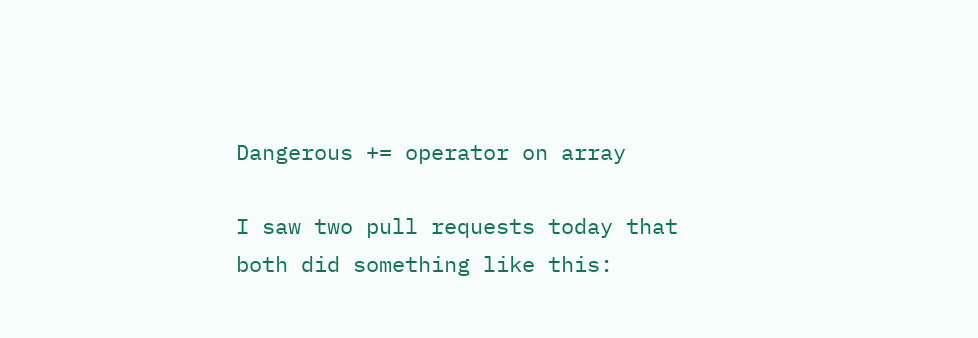Dangerous += operator on array

I saw two pull requests today that both did something like this: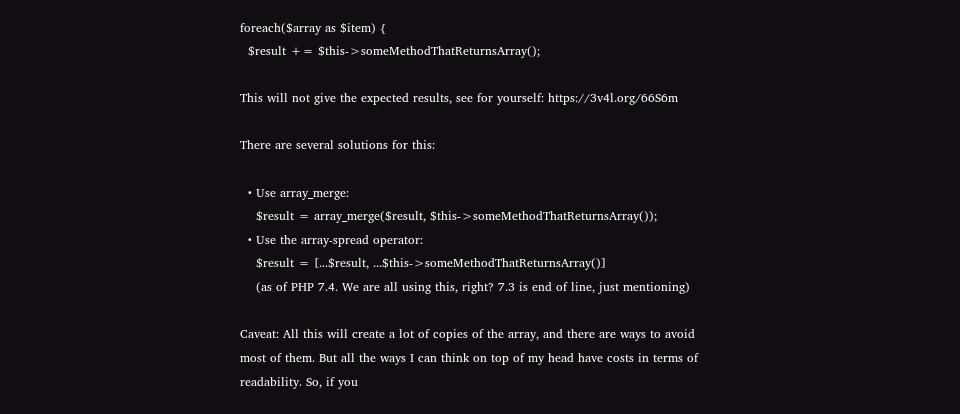foreach($array as $item) {
  $result += $this->someMethodThatReturnsArray();

This will not give the expected results, see for yourself: https://3v4l.org/66S6m

There are several solutions for this:

  • Use array_merge:
    $result = array_merge($result, $this->someMethodThatReturnsArray());
  • Use the array-spread operator:
    $result = [...$result, ...$this->someMethodThatReturnsArray()]
    (as of PHP 7.4. We are all using this, right? 7.3 is end of line, just mentioning)

Caveat: All this will create a lot of copies of the array, and there are ways to avoid most of them. But all the ways I can think on top of my head have costs in terms of readability. So, if you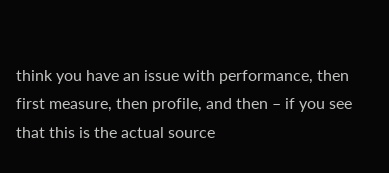think you have an issue with performance, then first measure, then profile, and then – if you see that this is the actual source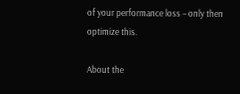of your performance loss – only then optimize this.

About the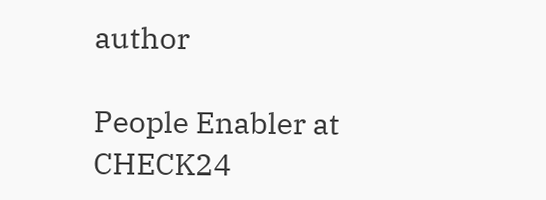author

People Enabler at CHECK24